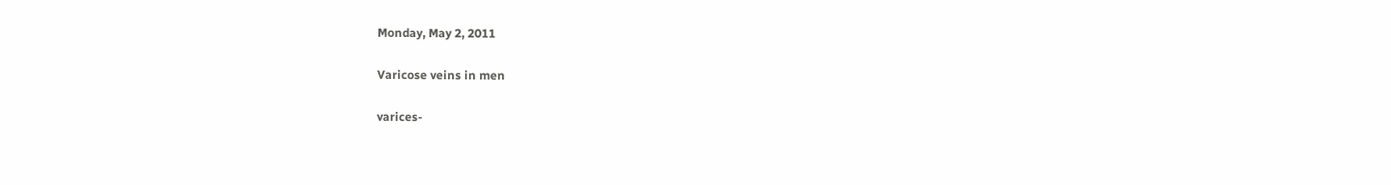Monday, May 2, 2011

Varicose veins in men

varices-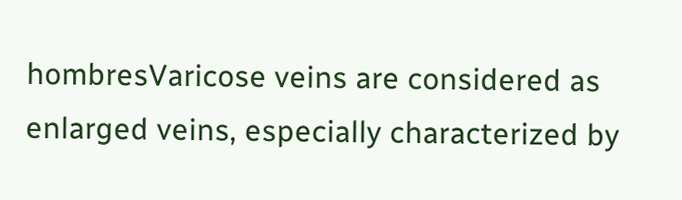hombresVaricose veins are considered as enlarged veins, especially characterized by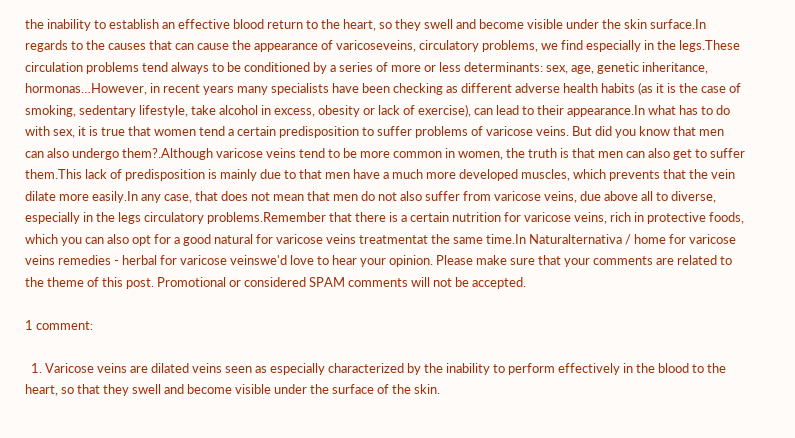the inability to establish an effective blood return to the heart, so they swell and become visible under the skin surface.In regards to the causes that can cause the appearance of varicoseveins, circulatory problems, we find especially in the legs.These circulation problems tend always to be conditioned by a series of more or less determinants: sex, age, genetic inheritance, hormonas…However, in recent years many specialists have been checking as different adverse health habits (as it is the case of smoking, sedentary lifestyle, take alcohol in excess, obesity or lack of exercise), can lead to their appearance.In what has to do with sex, it is true that women tend a certain predisposition to suffer problems of varicose veins. But did you know that men can also undergo them?.Although varicose veins tend to be more common in women, the truth is that men can also get to suffer them.This lack of predisposition is mainly due to that men have a much more developed muscles, which prevents that the vein dilate more easily.In any case, that does not mean that men do not also suffer from varicose veins, due above all to diverse, especially in the legs circulatory problems.Remember that there is a certain nutrition for varicose veins, rich in protective foods, which you can also opt for a good natural for varicose veins treatmentat the same time.In Naturalternativa / home for varicose veins remedies - herbal for varicose veinswe'd love to hear your opinion. Please make sure that your comments are related to the theme of this post. Promotional or considered SPAM comments will not be accepted.

1 comment:

  1. Varicose veins are dilated veins seen as especially characterized by the inability to perform effectively in the blood to the heart, so that they swell and become visible under the surface of the skin.